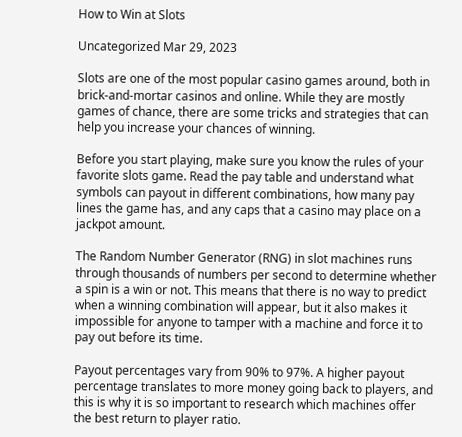How to Win at Slots

Uncategorized Mar 29, 2023

Slots are one of the most popular casino games around, both in brick-and-mortar casinos and online. While they are mostly games of chance, there are some tricks and strategies that can help you increase your chances of winning.

Before you start playing, make sure you know the rules of your favorite slots game. Read the pay table and understand what symbols can payout in different combinations, how many pay lines the game has, and any caps that a casino may place on a jackpot amount.

The Random Number Generator (RNG) in slot machines runs through thousands of numbers per second to determine whether a spin is a win or not. This means that there is no way to predict when a winning combination will appear, but it also makes it impossible for anyone to tamper with a machine and force it to pay out before its time.

Payout percentages vary from 90% to 97%. A higher payout percentage translates to more money going back to players, and this is why it is so important to research which machines offer the best return to player ratio.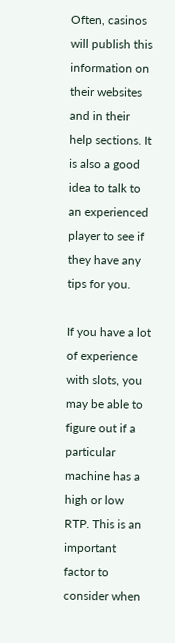Often, casinos will publish this information on their websites and in their help sections. It is also a good idea to talk to an experienced player to see if they have any tips for you.

If you have a lot of experience with slots, you may be able to figure out if a particular machine has a high or low RTP. This is an important factor to consider when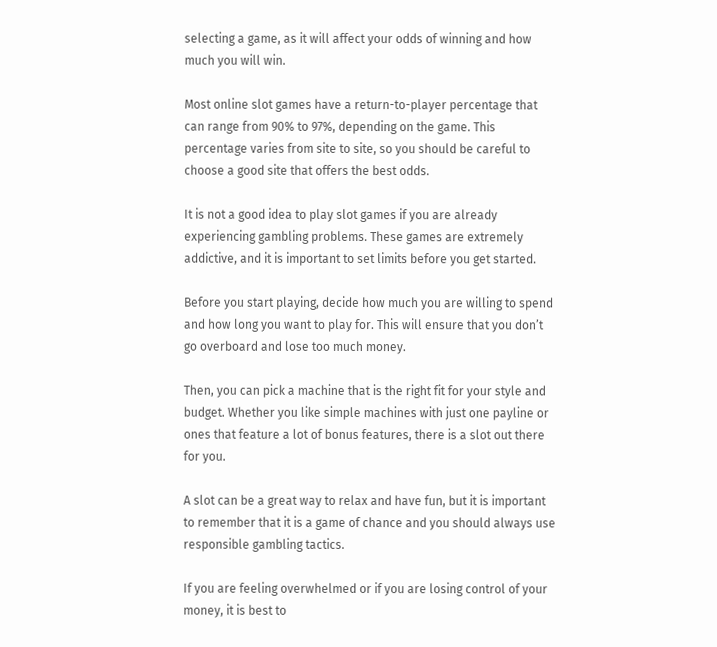selecting a game, as it will affect your odds of winning and how much you will win.

Most online slot games have a return-to-player percentage that can range from 90% to 97%, depending on the game. This percentage varies from site to site, so you should be careful to choose a good site that offers the best odds.

It is not a good idea to play slot games if you are already experiencing gambling problems. These games are extremely addictive, and it is important to set limits before you get started.

Before you start playing, decide how much you are willing to spend and how long you want to play for. This will ensure that you don’t go overboard and lose too much money.

Then, you can pick a machine that is the right fit for your style and budget. Whether you like simple machines with just one payline or ones that feature a lot of bonus features, there is a slot out there for you.

A slot can be a great way to relax and have fun, but it is important to remember that it is a game of chance and you should always use responsible gambling tactics.

If you are feeling overwhelmed or if you are losing control of your money, it is best to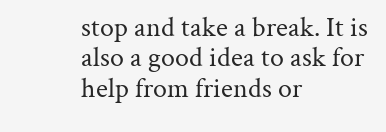stop and take a break. It is also a good idea to ask for help from friends or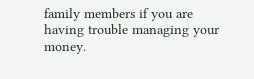family members if you are having trouble managing your money.